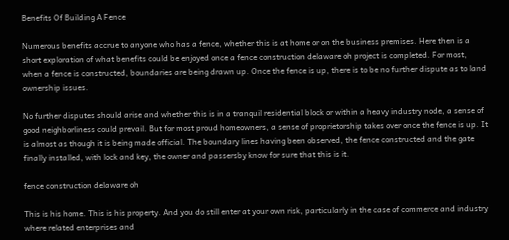Benefits Of Building A Fence

Numerous benefits accrue to anyone who has a fence, whether this is at home or on the business premises. Here then is a short exploration of what benefits could be enjoyed once a fence construction delaware oh project is completed. For most, when a fence is constructed, boundaries are being drawn up. Once the fence is up, there is to be no further dispute as to land ownership issues.

No further disputes should arise and whether this is in a tranquil residential block or within a heavy industry node, a sense of good neighborliness could prevail. But for most proud homeowners, a sense of proprietorship takes over once the fence is up. It is almost as though it is being made official. The boundary lines having been observed, the fence constructed and the gate finally installed, with lock and key, the owner and passersby know for sure that this is it.

fence construction delaware oh

This is his home. This is his property. And you do still enter at your own risk, particularly in the case of commerce and industry where related enterprises and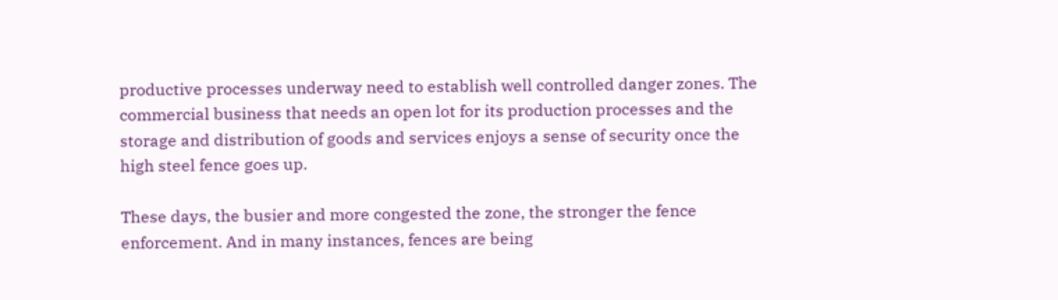productive processes underway need to establish well controlled danger zones. The commercial business that needs an open lot for its production processes and the storage and distribution of goods and services enjoys a sense of security once the high steel fence goes up.

These days, the busier and more congested the zone, the stronger the fence enforcement. And in many instances, fences are being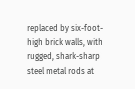replaced by six-foot-high brick walls, with rugged, shark-sharp steel metal rods at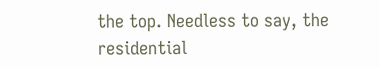the top. Needless to say, the residential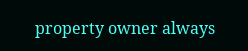property owner always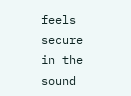feels secure in the sound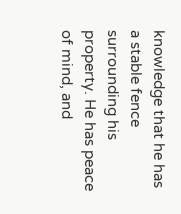knowledge that he has a stable fence surrounding his property. He has peace of mind, and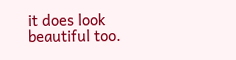it does look beautiful too.